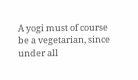A yogi must of course be a vegetarian, since under all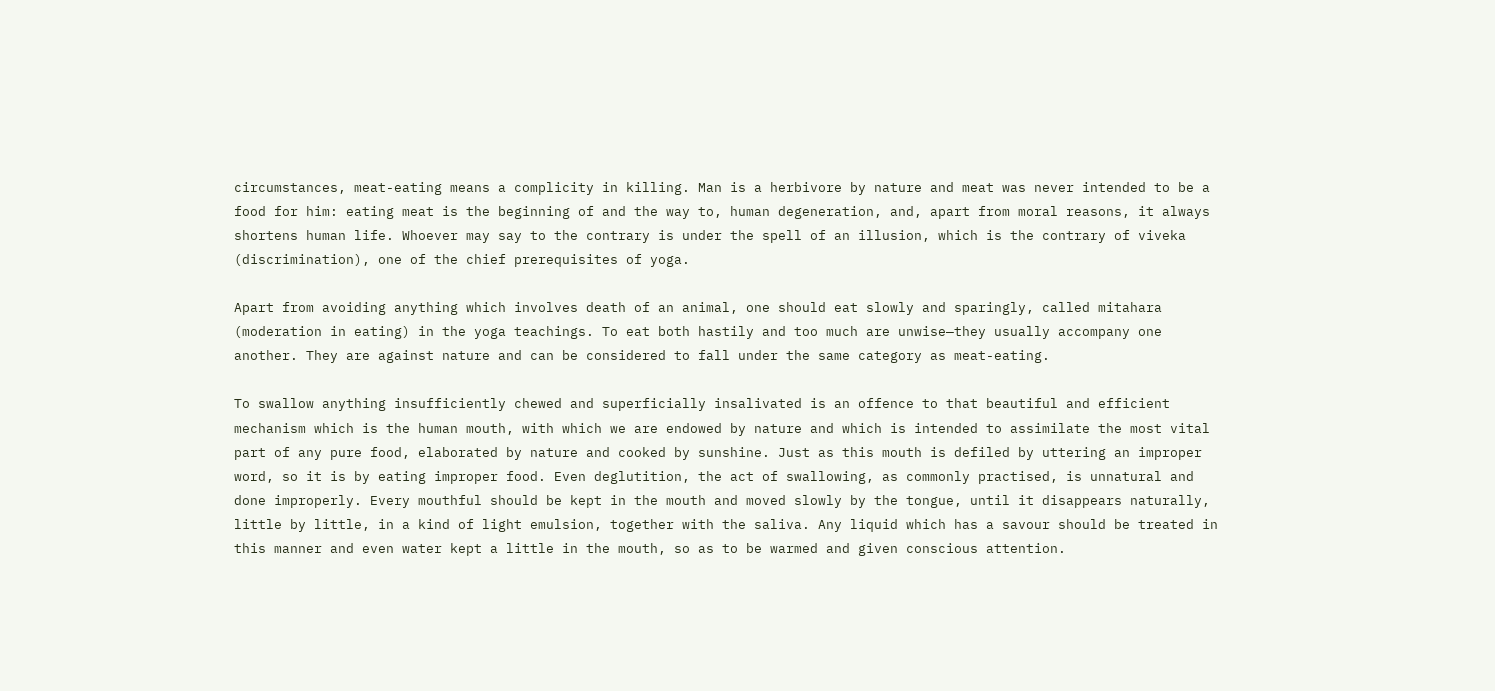circumstances, meat-eating means a complicity in killing. Man is a herbivore by nature and meat was never intended to be a food for him: eating meat is the beginning of and the way to, human degeneration, and, apart from moral reasons, it always shortens human life. Whoever may say to the contrary is under the spell of an illusion, which is the contrary of viveka (discrimination), one of the chief prerequisites of yoga.

Apart from avoiding anything which involves death of an animal, one should eat slowly and sparingly, called mitahara (moderation in eating) in the yoga teachings. To eat both hastily and too much are unwise—they usually accompany one another. They are against nature and can be considered to fall under the same category as meat-eating.

To swallow anything insufficiently chewed and superficially insalivated is an offence to that beautiful and efficient mechanism which is the human mouth, with which we are endowed by nature and which is intended to assimilate the most vital part of any pure food, elaborated by nature and cooked by sunshine. Just as this mouth is defiled by uttering an improper word, so it is by eating improper food. Even deglutition, the act of swallowing, as commonly practised, is unnatural and done improperly. Every mouthful should be kept in the mouth and moved slowly by the tongue, until it disappears naturally, little by little, in a kind of light emulsion, together with the saliva. Any liquid which has a savour should be treated in this manner and even water kept a little in the mouth, so as to be warmed and given conscious attention.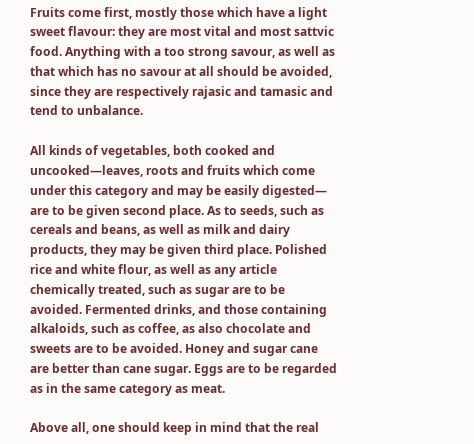Fruits come first, mostly those which have a light sweet flavour: they are most vital and most sattvic food. Anything with a too strong savour, as well as that which has no savour at all should be avoided, since they are respectively rajasic and tamasic and tend to unbalance.

All kinds of vegetables, both cooked and uncooked—leaves, roots and fruits which come under this category and may be easily digested— are to be given second place. As to seeds, such as cereals and beans, as well as milk and dairy products, they may be given third place. Polished rice and white flour, as well as any article chemically treated, such as sugar are to be avoided. Fermented drinks, and those containing alkaloids, such as coffee, as also chocolate and sweets are to be avoided. Honey and sugar cane are better than cane sugar. Eggs are to be regarded as in the same category as meat.

Above all, one should keep in mind that the real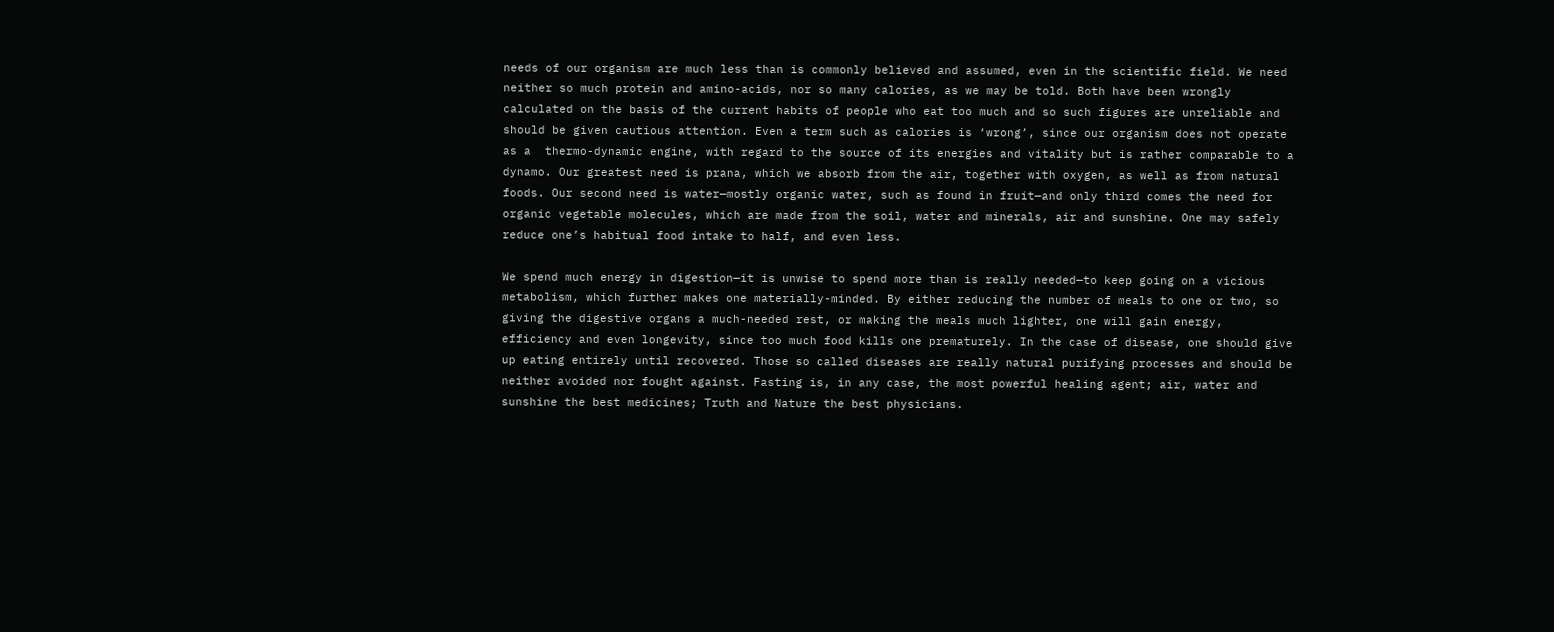needs of our organism are much less than is commonly believed and assumed, even in the scientific field. We need neither so much protein and amino-acids, nor so many calories, as we may be told. Both have been wrongly calculated on the basis of the current habits of people who eat too much and so such figures are unreliable and should be given cautious attention. Even a term such as calories is ‘wrong’, since our organism does not operate as a  thermo-dynamic engine, with regard to the source of its energies and vitality but is rather comparable to a dynamo. Our greatest need is prana, which we absorb from the air, together with oxygen, as well as from natural foods. Our second need is water—mostly organic water, such as found in fruit—and only third comes the need for organic vegetable molecules, which are made from the soil, water and minerals, air and sunshine. One may safely reduce one’s habitual food intake to half, and even less.

We spend much energy in digestion—it is unwise to spend more than is really needed—to keep going on a vicious metabolism, which further makes one materially-minded. By either reducing the number of meals to one or two, so giving the digestive organs a much-needed rest, or making the meals much lighter, one will gain energy, efficiency and even longevity, since too much food kills one prematurely. In the case of disease, one should give up eating entirely until recovered. Those so called diseases are really natural purifying processes and should be neither avoided nor fought against. Fasting is, in any case, the most powerful healing agent; air, water and sunshine the best medicines; Truth and Nature the best physicians.